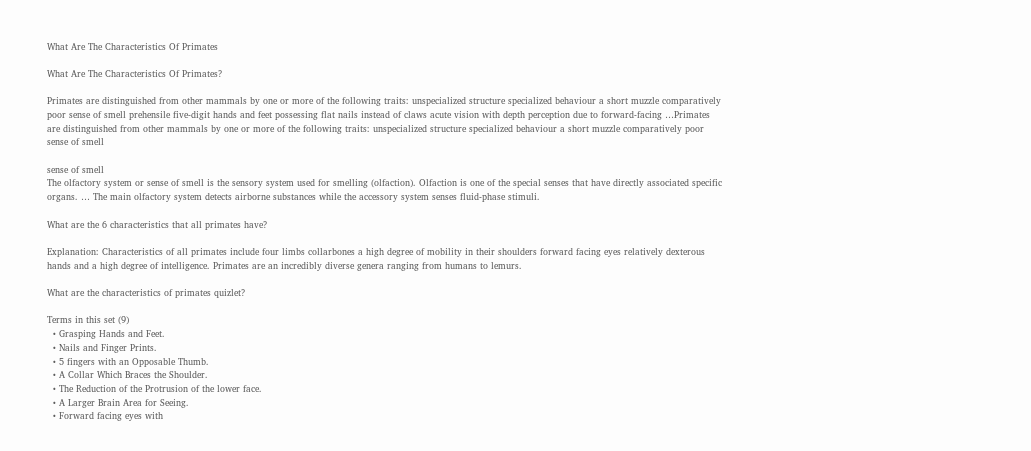What Are The Characteristics Of Primates

What Are The Characteristics Of Primates?

Primates are distinguished from other mammals by one or more of the following traits: unspecialized structure specialized behaviour a short muzzle comparatively poor sense of smell prehensile five-digit hands and feet possessing flat nails instead of claws acute vision with depth perception due to forward-facing …Primates are distinguished from other mammals by one or more of the following traits: unspecialized structure specialized behaviour a short muzzle comparatively poor sense of smell

sense of smell
The olfactory system or sense of smell is the sensory system used for smelling (olfaction). Olfaction is one of the special senses that have directly associated specific organs. … The main olfactory system detects airborne substances while the accessory system senses fluid-phase stimuli.

What are the 6 characteristics that all primates have?

Explanation: Characteristics of all primates include four limbs collarbones a high degree of mobility in their shoulders forward facing eyes relatively dexterous hands and a high degree of intelligence. Primates are an incredibly diverse genera ranging from humans to lemurs.

What are the characteristics of primates quizlet?

Terms in this set (9)
  • Grasping Hands and Feet.
  • Nails and Finger Prints.
  • 5 fingers with an Opposable Thumb.
  • A Collar Which Braces the Shoulder.
  • The Reduction of the Protrusion of the lower face.
  • A Larger Brain Area for Seeing.
  • Forward facing eyes with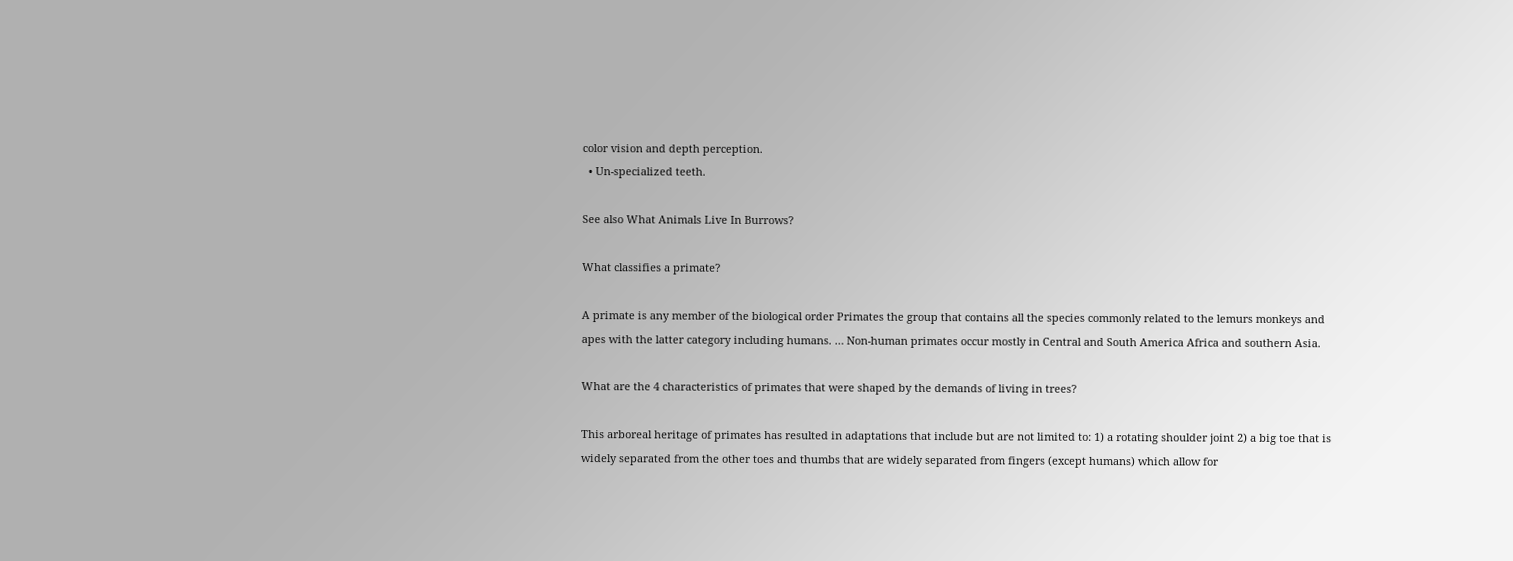color vision and depth perception.
  • Un-specialized teeth.

See also What Animals Live In Burrows?

What classifies a primate?

A primate is any member of the biological order Primates the group that contains all the species commonly related to the lemurs monkeys and apes with the latter category including humans. … Non-human primates occur mostly in Central and South America Africa and southern Asia.

What are the 4 characteristics of primates that were shaped by the demands of living in trees?

This arboreal heritage of primates has resulted in adaptations that include but are not limited to: 1) a rotating shoulder joint 2) a big toe that is widely separated from the other toes and thumbs that are widely separated from fingers (except humans) which allow for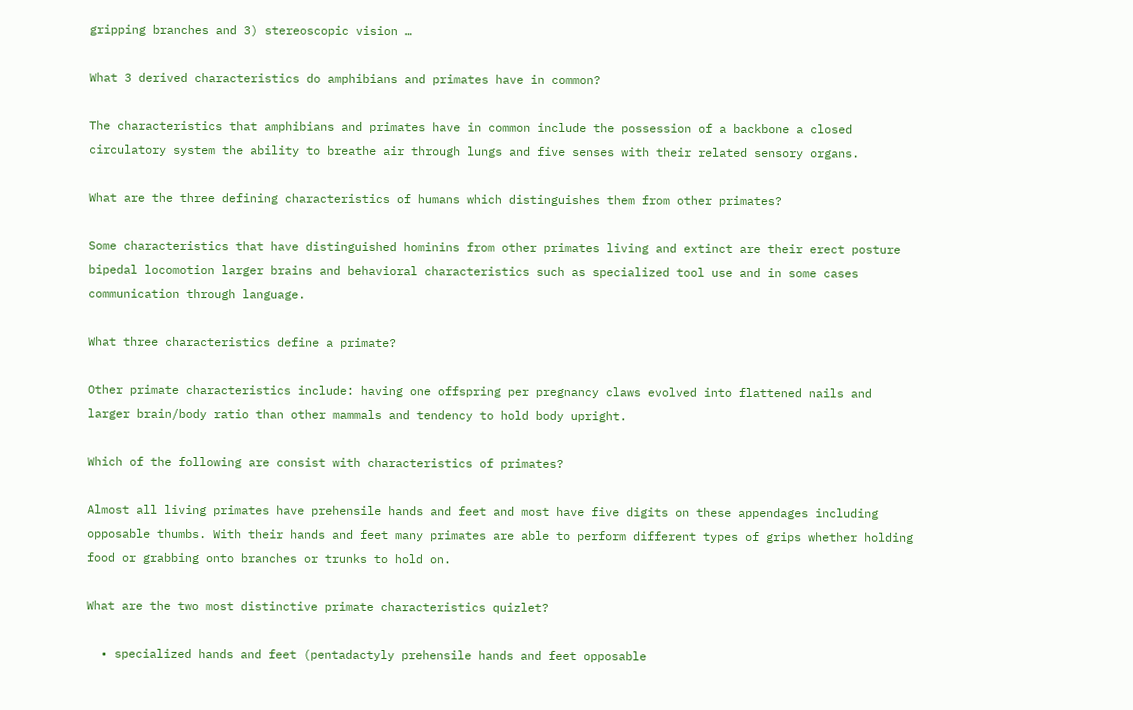gripping branches and 3) stereoscopic vision …

What 3 derived characteristics do amphibians and primates have in common?

The characteristics that amphibians and primates have in common include the possession of a backbone a closed circulatory system the ability to breathe air through lungs and five senses with their related sensory organs.

What are the three defining characteristics of humans which distinguishes them from other primates?

Some characteristics that have distinguished hominins from other primates living and extinct are their erect posture bipedal locomotion larger brains and behavioral characteristics such as specialized tool use and in some cases communication through language.

What three characteristics define a primate?

Other primate characteristics include: having one offspring per pregnancy claws evolved into flattened nails and larger brain/body ratio than other mammals and tendency to hold body upright.

Which of the following are consist with characteristics of primates?

Almost all living primates have prehensile hands and feet and most have five digits on these appendages including opposable thumbs. With their hands and feet many primates are able to perform different types of grips whether holding food or grabbing onto branches or trunks to hold on.

What are the two most distinctive primate characteristics quizlet?

  • specialized hands and feet (pentadactyly prehensile hands and feet opposable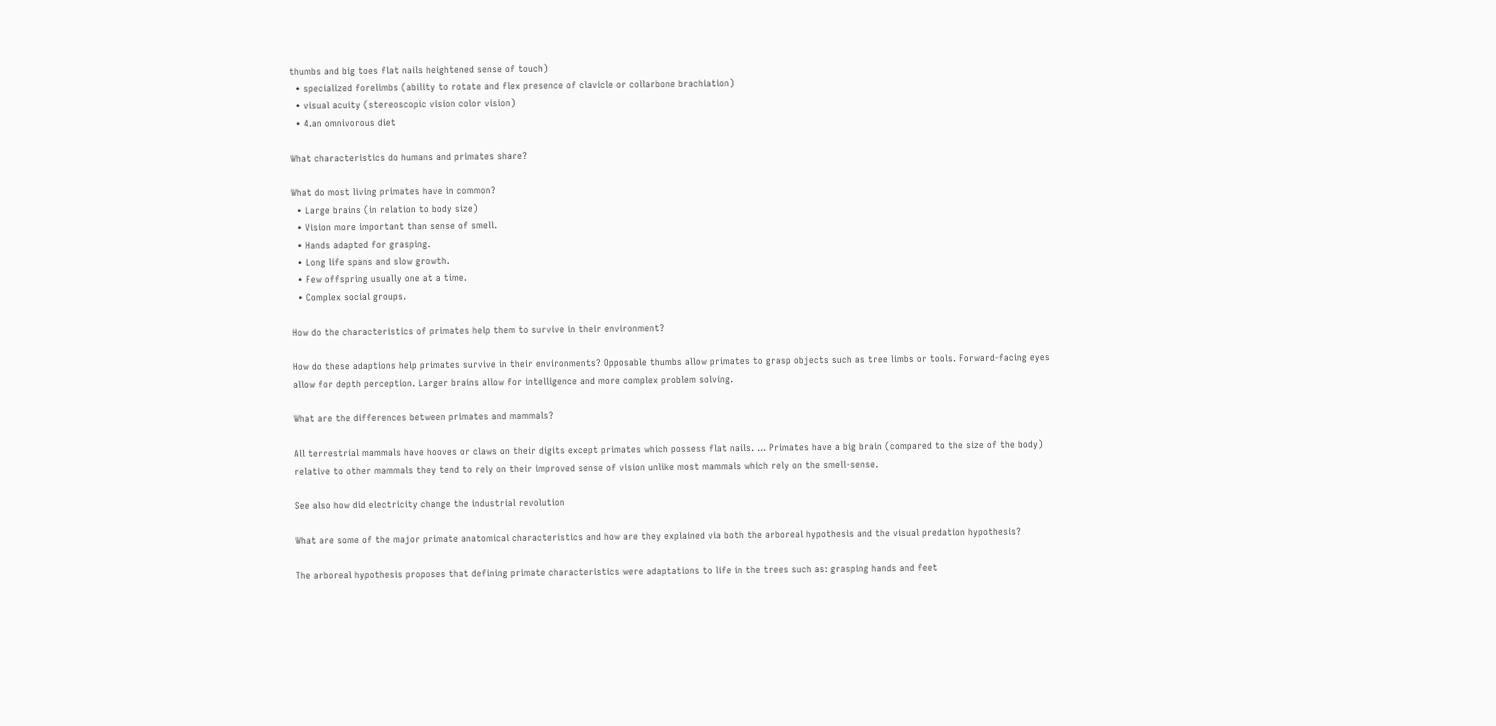thumbs and big toes flat nails heightened sense of touch)
  • specialized forelimbs (ability to rotate and flex presence of clavicle or collarbone brachiation)
  • visual acuity (stereoscopic vision color vision)
  • 4.an omnivorous diet

What characteristics do humans and primates share?

What do most living primates have in common?
  • Large brains (in relation to body size)
  • Vision more important than sense of smell.
  • Hands adapted for grasping.
  • Long life spans and slow growth.
  • Few offspring usually one at a time.
  • Complex social groups.

How do the characteristics of primates help them to survive in their environment?

How do these adaptions help primates survive in their environments? Opposable thumbs allow primates to grasp objects such as tree limbs or tools. Forward-facing eyes allow for depth perception. Larger brains allow for intelligence and more complex problem solving.

What are the differences between primates and mammals?

All terrestrial mammals have hooves or claws on their digits except primates which possess flat nails. … Primates have a big brain (compared to the size of the body) relative to other mammals they tend to rely on their improved sense of vision unlike most mammals which rely on the smell-sense.

See also how did electricity change the industrial revolution

What are some of the major primate anatomical characteristics and how are they explained via both the arboreal hypothesis and the visual predation hypothesis?

The arboreal hypothesis proposes that defining primate characteristics were adaptations to life in the trees such as: grasping hands and feet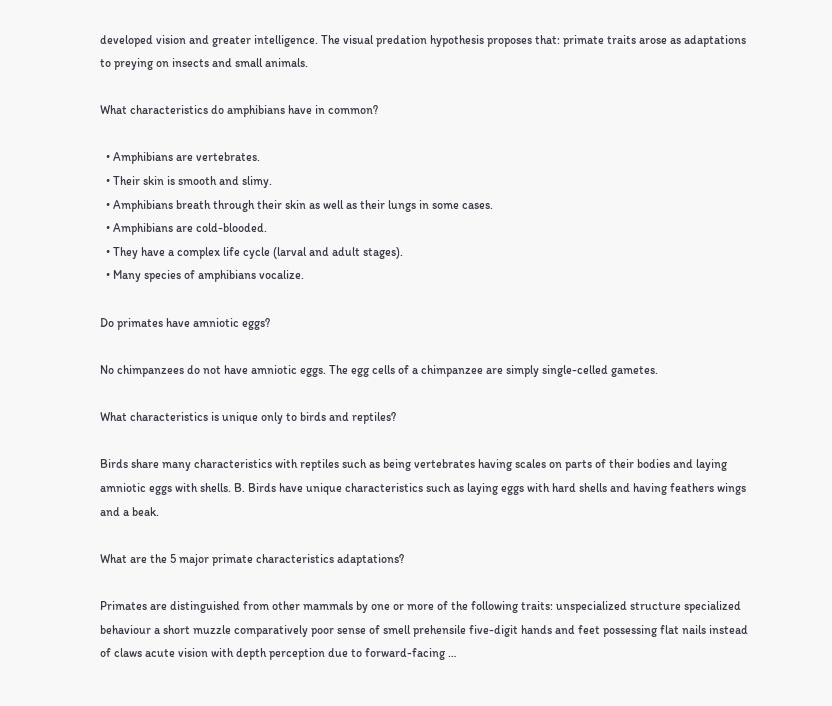developed vision and greater intelligence. The visual predation hypothesis proposes that: primate traits arose as adaptations to preying on insects and small animals.

What characteristics do amphibians have in common?

  • Amphibians are vertebrates.
  • Their skin is smooth and slimy.
  • Amphibians breath through their skin as well as their lungs in some cases.
  • Amphibians are cold-blooded.
  • They have a complex life cycle (larval and adult stages).
  • Many species of amphibians vocalize.

Do primates have amniotic eggs?

No chimpanzees do not have amniotic eggs. The egg cells of a chimpanzee are simply single-celled gametes.

What characteristics is unique only to birds and reptiles?

Birds share many characteristics with reptiles such as being vertebrates having scales on parts of their bodies and laying amniotic eggs with shells. B. Birds have unique characteristics such as laying eggs with hard shells and having feathers wings and a beak.

What are the 5 major primate characteristics adaptations?

Primates are distinguished from other mammals by one or more of the following traits: unspecialized structure specialized behaviour a short muzzle comparatively poor sense of smell prehensile five-digit hands and feet possessing flat nails instead of claws acute vision with depth perception due to forward-facing …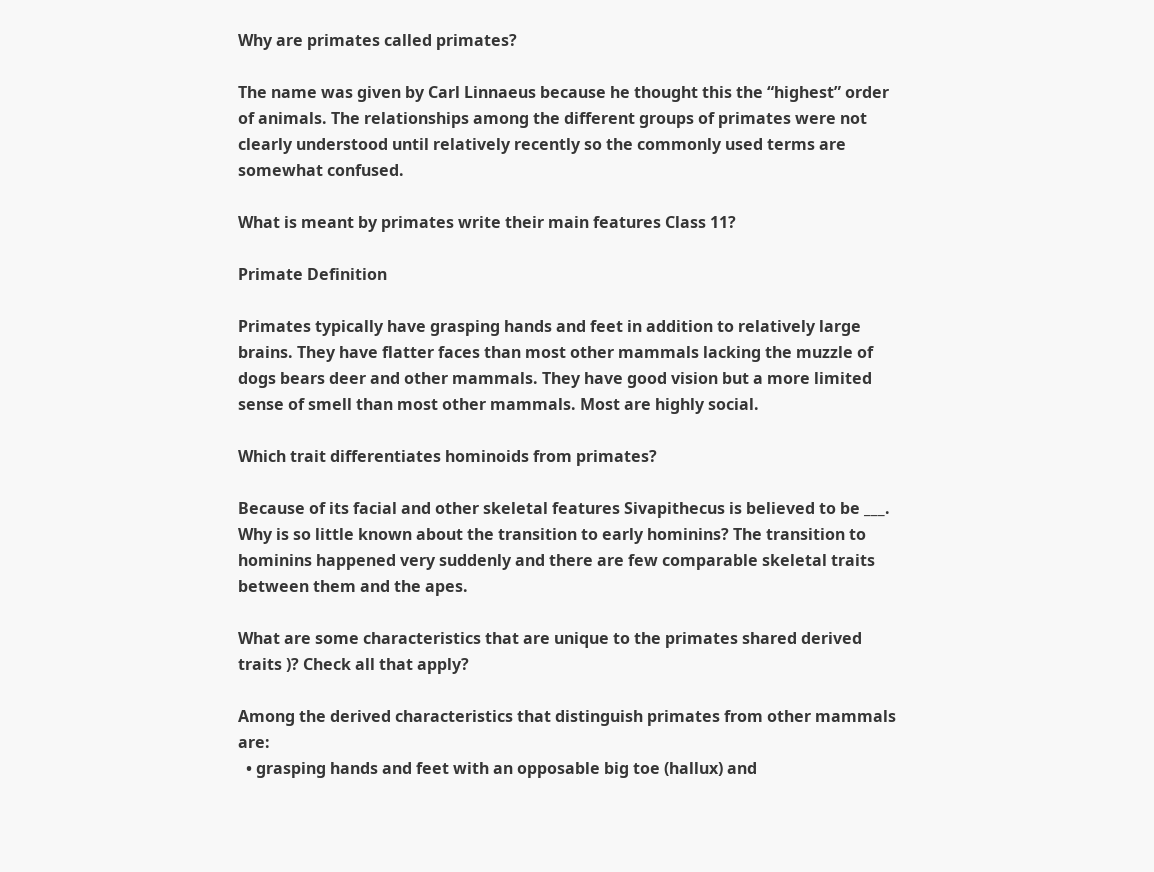Why are primates called primates?

The name was given by Carl Linnaeus because he thought this the “highest” order of animals. The relationships among the different groups of primates were not clearly understood until relatively recently so the commonly used terms are somewhat confused.

What is meant by primates write their main features Class 11?

Primate Definition

Primates typically have grasping hands and feet in addition to relatively large brains. They have flatter faces than most other mammals lacking the muzzle of dogs bears deer and other mammals. They have good vision but a more limited sense of smell than most other mammals. Most are highly social.

Which trait differentiates hominoids from primates?

Because of its facial and other skeletal features Sivapithecus is believed to be ___. Why is so little known about the transition to early hominins? The transition to hominins happened very suddenly and there are few comparable skeletal traits between them and the apes.

What are some characteristics that are unique to the primates shared derived traits )? Check all that apply?

Among the derived characteristics that distinguish primates from other mammals are:
  • grasping hands and feet with an opposable big toe (hallux) and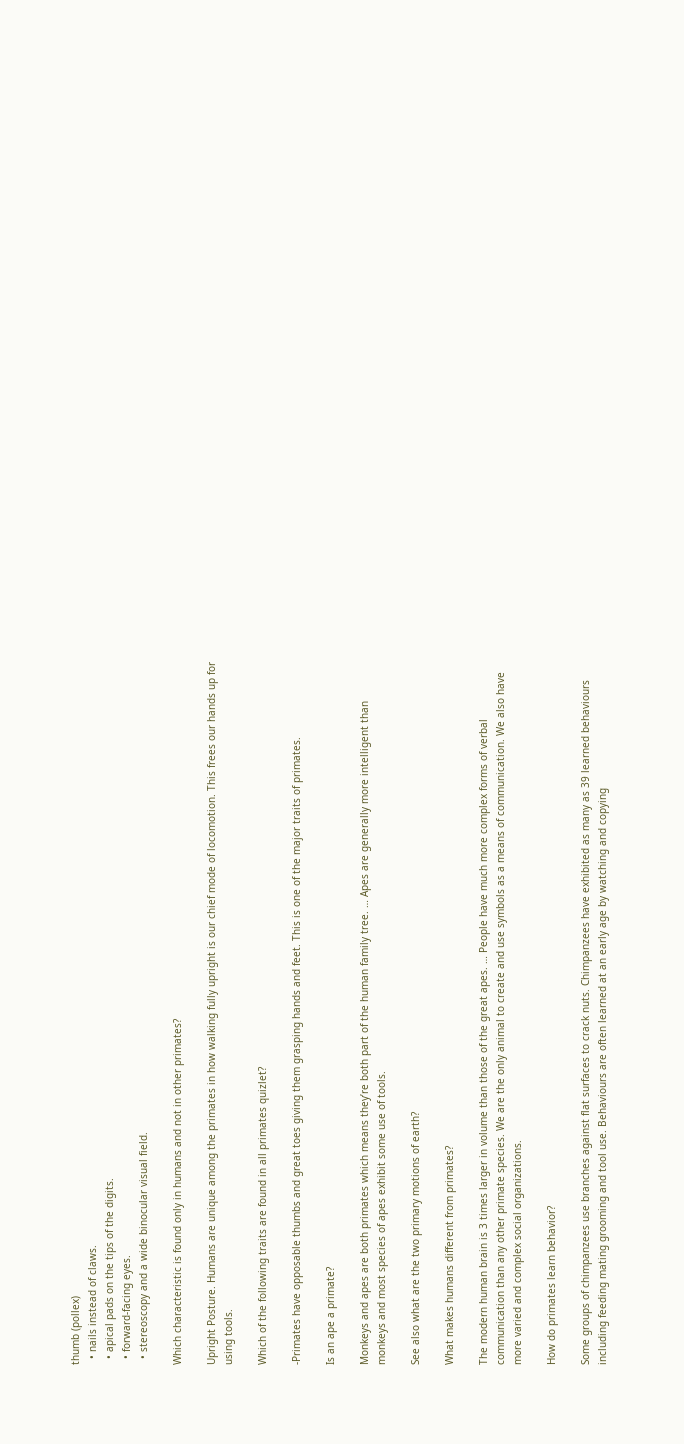thumb (pollex)
  • nails instead of claws.
  • apical pads on the tips of the digits.
  • forward-facing eyes.
  • stereoscopy and a wide binocular visual field.

Which characteristic is found only in humans and not in other primates?

Upright Posture. Humans are unique among the primates in how walking fully upright is our chief mode of locomotion. This frees our hands up for using tools.

Which of the following traits are found in all primates quizlet?

-Primates have opposable thumbs and great toes giving them grasping hands and feet. This is one of the major traits of primates.

Is an ape a primate?

Monkeys and apes are both primates which means they’re both part of the human family tree. … Apes are generally more intelligent than monkeys and most species of apes exhibit some use of tools.

See also what are the two primary motions of earth?

What makes humans different from primates?

The modern human brain is 3 times larger in volume than those of the great apes. … People have much more complex forms of verbal communication than any other primate species. We are the only animal to create and use symbols as a means of communication. We also have more varied and complex social organizations.

How do primates learn behavior?

Some groups of chimpanzees use branches against flat surfaces to crack nuts. Chimpanzees have exhibited as many as 39 learned behaviours including feeding mating grooming and tool use. Behaviours are often learned at an early age by watching and copying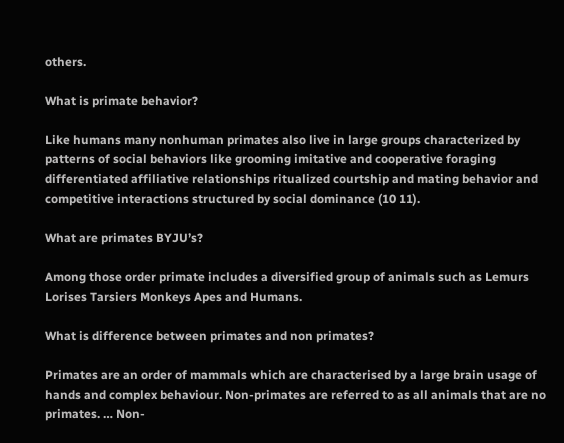others.

What is primate behavior?

Like humans many nonhuman primates also live in large groups characterized by patterns of social behaviors like grooming imitative and cooperative foraging differentiated affiliative relationships ritualized courtship and mating behavior and competitive interactions structured by social dominance (10 11).

What are primates BYJU’s?

Among those order primate includes a diversified group of animals such as Lemurs Lorises Tarsiers Monkeys Apes and Humans.

What is difference between primates and non primates?

Primates are an order of mammals which are characterised by a large brain usage of hands and complex behaviour. Non-primates are referred to as all animals that are no primates. … Non-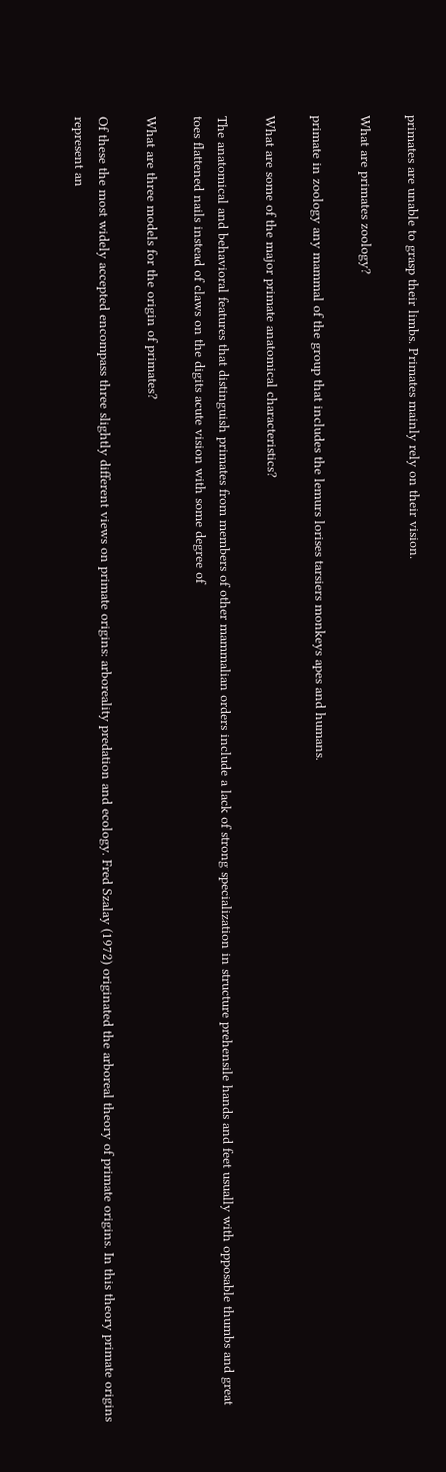primates are unable to grasp their limbs. Primates mainly rely on their vision.

What are primates zoology?

primate in zoology any mammal of the group that includes the lemurs lorises tarsiers monkeys apes and humans.

What are some of the major primate anatomical characteristics?

The anatomical and behavioral features that distinguish primates from members of other mammalian orders include a lack of strong specialization in structure prehensile hands and feet usually with opposable thumbs and great toes flattened nails instead of claws on the digits acute vision with some degree of

What are three models for the origin of primates?

Of these the most widely accepted encompass three slightly different views on primate origins: arboreality predation and ecology. Fred Szalay (1972) originated the arboreal theory of primate origins. In this theory primate origins represent an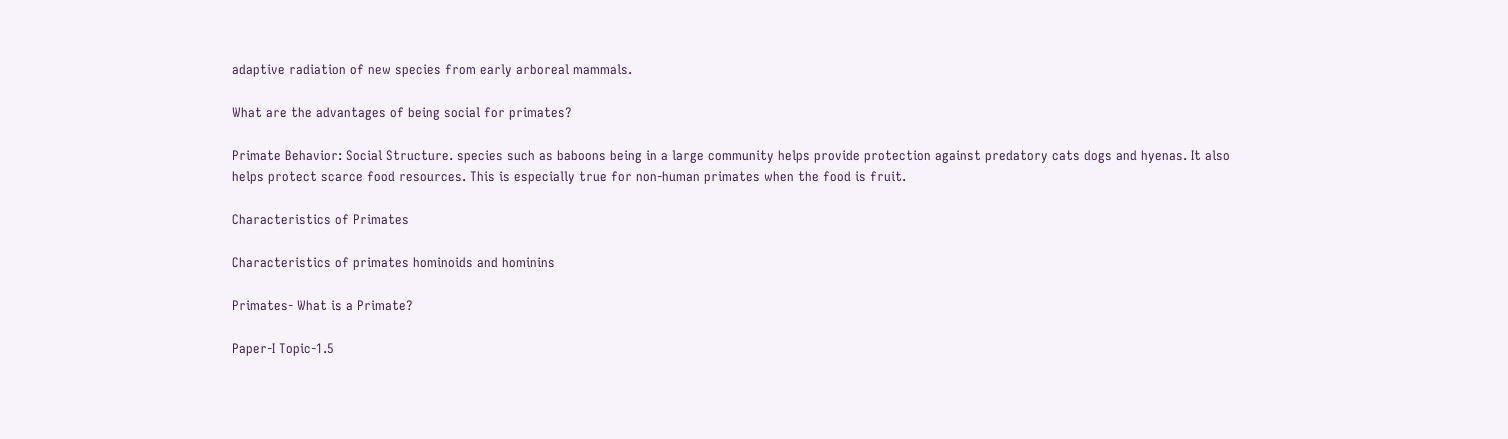adaptive radiation of new species from early arboreal mammals.

What are the advantages of being social for primates?

Primate Behavior: Social Structure. species such as baboons being in a large community helps provide protection against predatory cats dogs and hyenas. It also helps protect scarce food resources. This is especially true for non-human primates when the food is fruit.

Characteristics of Primates

Characteristics of primates hominoids and hominins

Primates- What is a Primate?

Paper-I Topic-1.5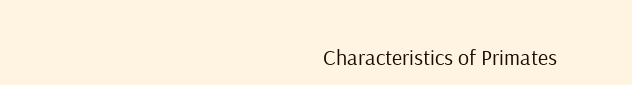Characteristics of Primates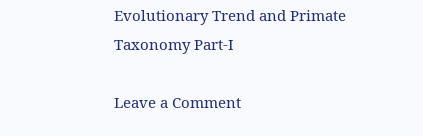Evolutionary Trend and Primate Taxonomy Part-I

Leave a Comment